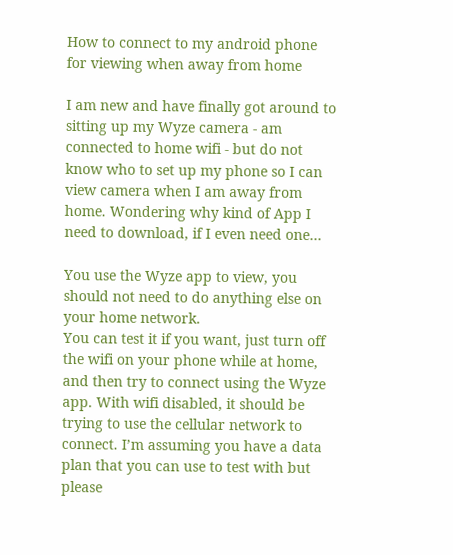How to connect to my android phone for viewing when away from home

I am new and have finally got around to sitting up my Wyze camera - am connected to home wifi - but do not know who to set up my phone so I can view camera when I am away from home. Wondering why kind of App I need to download, if I even need one…

You use the Wyze app to view, you should not need to do anything else on your home network.
You can test it if you want, just turn off the wifi on your phone while at home, and then try to connect using the Wyze app. With wifi disabled, it should be trying to use the cellular network to connect. I’m assuming you have a data plan that you can use to test with but please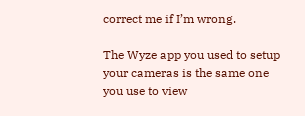correct me if I’m wrong.

The Wyze app you used to setup your cameras is the same one you use to view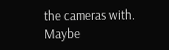the cameras with. Maybe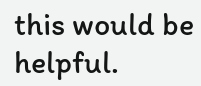this would be helpful.